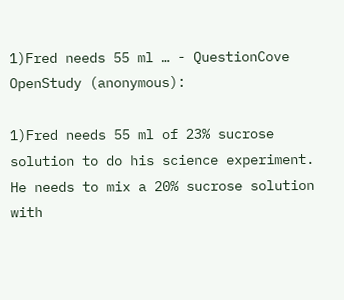1)Fred needs 55 ml … - QuestionCove
OpenStudy (anonymous):

1)Fred needs 55 ml of 23% sucrose solution to do his science experiment. He needs to mix a 20% sucrose solution with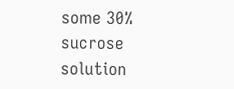some 30% sucrose solution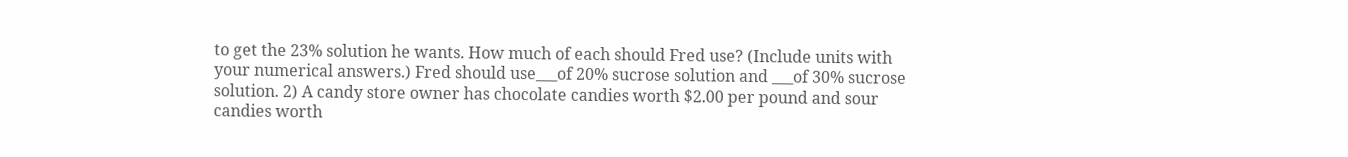to get the 23% solution he wants. How much of each should Fred use? (Include units with your numerical answers.) Fred should use___of 20% sucrose solution and ___of 30% sucrose solution. 2) A candy store owner has chocolate candies worth $2.00 per pound and sour candies worth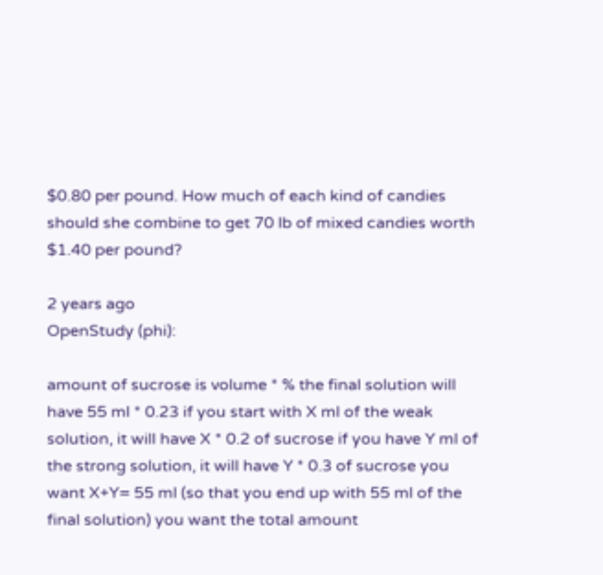$0.80 per pound. How much of each kind of candies should she combine to get 70 lb of mixed candies worth $1.40 per pound?

2 years ago
OpenStudy (phi):

amount of sucrose is volume * % the final solution will have 55 ml * 0.23 if you start with X ml of the weak solution, it will have X * 0.2 of sucrose if you have Y ml of the strong solution, it will have Y * 0.3 of sucrose you want X+Y= 55 ml (so that you end up with 55 ml of the final solution) you want the total amount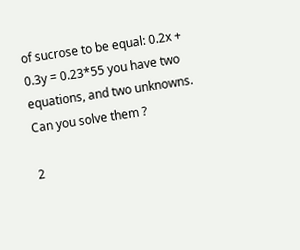of sucrose to be equal: 0.2x + 0.3y = 0.23*55 you have two equations, and two unknowns. Can you solve them ?

2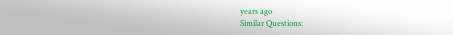years ago
Similar Questions: